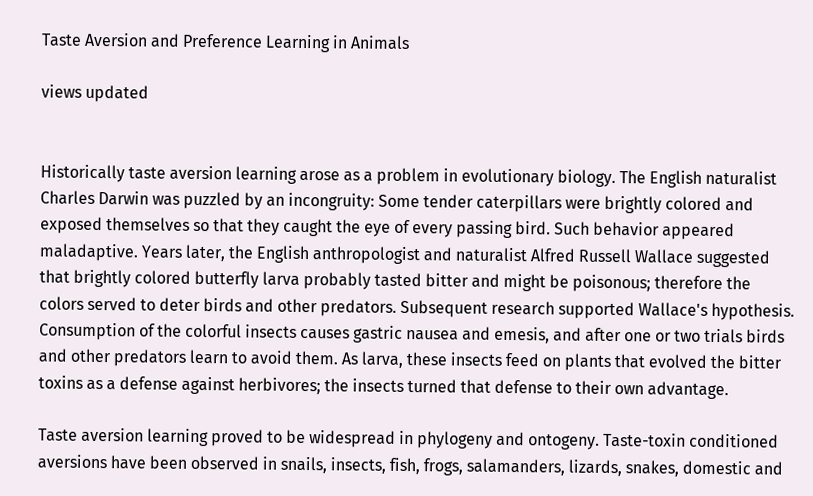Taste Aversion and Preference Learning in Animals

views updated


Historically taste aversion learning arose as a problem in evolutionary biology. The English naturalist Charles Darwin was puzzled by an incongruity: Some tender caterpillars were brightly colored and exposed themselves so that they caught the eye of every passing bird. Such behavior appeared maladaptive. Years later, the English anthropologist and naturalist Alfred Russell Wallace suggested that brightly colored butterfly larva probably tasted bitter and might be poisonous; therefore the colors served to deter birds and other predators. Subsequent research supported Wallace's hypothesis. Consumption of the colorful insects causes gastric nausea and emesis, and after one or two trials birds and other predators learn to avoid them. As larva, these insects feed on plants that evolved the bitter toxins as a defense against herbivores; the insects turned that defense to their own advantage.

Taste aversion learning proved to be widespread in phylogeny and ontogeny. Taste-toxin conditioned aversions have been observed in snails, insects, fish, frogs, salamanders, lizards, snakes, domestic and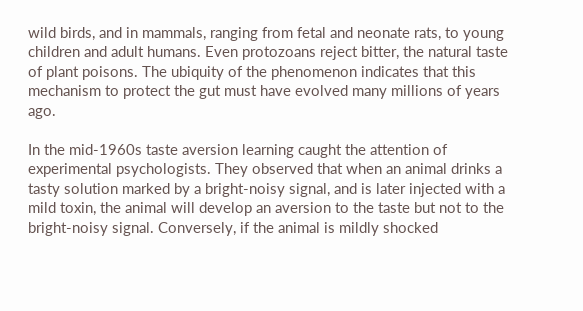wild birds, and in mammals, ranging from fetal and neonate rats, to young children and adult humans. Even protozoans reject bitter, the natural taste of plant poisons. The ubiquity of the phenomenon indicates that this mechanism to protect the gut must have evolved many millions of years ago.

In the mid-1960s taste aversion learning caught the attention of experimental psychologists. They observed that when an animal drinks a tasty solution marked by a bright-noisy signal, and is later injected with a mild toxin, the animal will develop an aversion to the taste but not to the bright-noisy signal. Conversely, if the animal is mildly shocked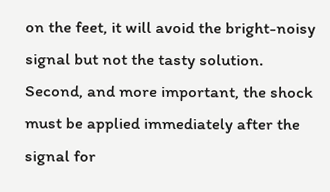on the feet, it will avoid the bright-noisy signal but not the tasty solution. Second, and more important, the shock must be applied immediately after the signal for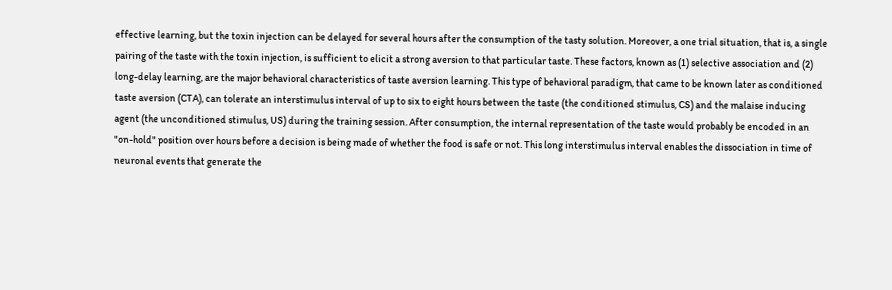effective learning, but the toxin injection can be delayed for several hours after the consumption of the tasty solution. Moreover, a one trial situation, that is, a single pairing of the taste with the toxin injection, is sufficient to elicit a strong aversion to that particular taste. These factors, known as (1) selective association and (2) long-delay learning, are the major behavioral characteristics of taste aversion learning. This type of behavioral paradigm, that came to be known later as conditioned taste aversion (CTA), can tolerate an interstimulus interval of up to six to eight hours between the taste (the conditioned stimulus, CS) and the malaise inducing agent (the unconditioned stimulus, US) during the training session. After consumption, the internal representation of the taste would probably be encoded in an "on-hold" position over hours before a decision is being made of whether the food is safe or not. This long interstimulus interval enables the dissociation in time of neuronal events that generate the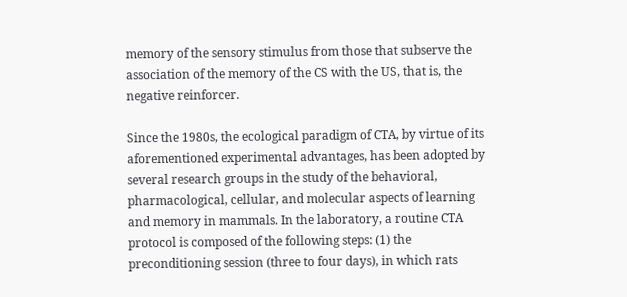memory of the sensory stimulus from those that subserve the association of the memory of the CS with the US, that is, the negative reinforcer.

Since the 1980s, the ecological paradigm of CTA, by virtue of its aforementioned experimental advantages, has been adopted by several research groups in the study of the behavioral, pharmacological, cellular, and molecular aspects of learning and memory in mammals. In the laboratory, a routine CTA protocol is composed of the following steps: (1) the preconditioning session (three to four days), in which rats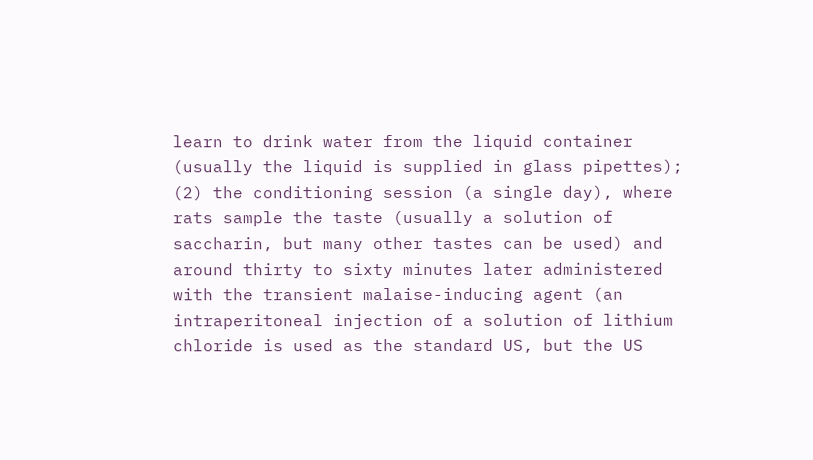learn to drink water from the liquid container (usually the liquid is supplied in glass pipettes); (2) the conditioning session (a single day), where rats sample the taste (usually a solution of saccharin, but many other tastes can be used) and around thirty to sixty minutes later administered with the transient malaise-inducing agent (an intraperitoneal injection of a solution of lithium chloride is used as the standard US, but the US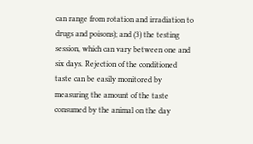can range from rotation and irradiation to drugs and poisons); and (3) the testing session, which can vary between one and six days. Rejection of the conditioned taste can be easily monitored by measuring the amount of the taste consumed by the animal on the day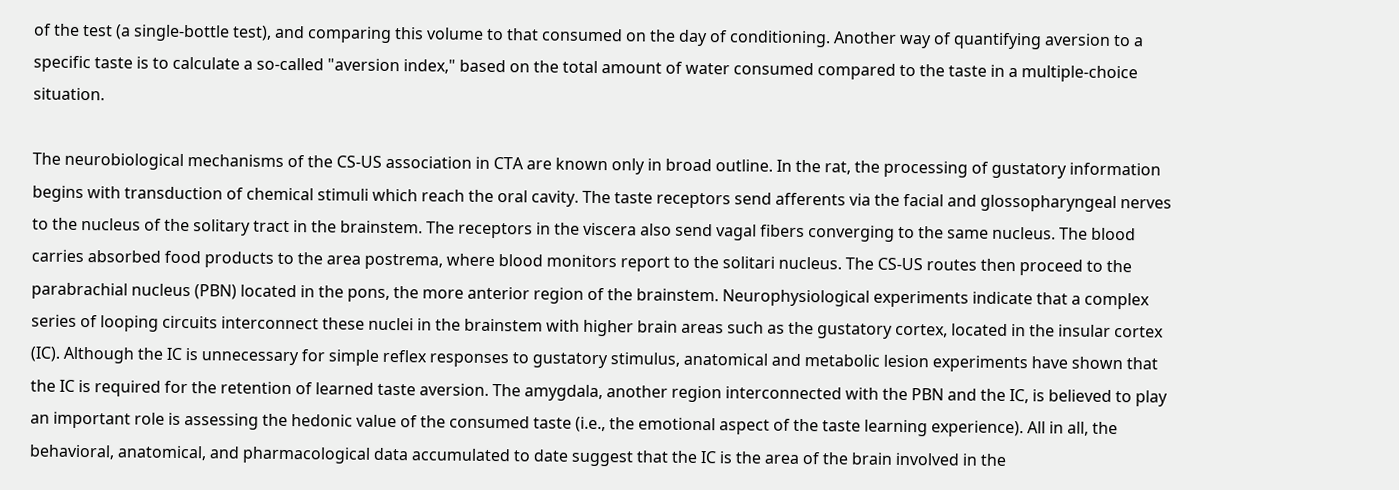of the test (a single-bottle test), and comparing this volume to that consumed on the day of conditioning. Another way of quantifying aversion to a specific taste is to calculate a so-called "aversion index," based on the total amount of water consumed compared to the taste in a multiple-choice situation.

The neurobiological mechanisms of the CS-US association in CTA are known only in broad outline. In the rat, the processing of gustatory information begins with transduction of chemical stimuli which reach the oral cavity. The taste receptors send afferents via the facial and glossopharyngeal nerves to the nucleus of the solitary tract in the brainstem. The receptors in the viscera also send vagal fibers converging to the same nucleus. The blood carries absorbed food products to the area postrema, where blood monitors report to the solitari nucleus. The CS-US routes then proceed to the parabrachial nucleus (PBN) located in the pons, the more anterior region of the brainstem. Neurophysiological experiments indicate that a complex series of looping circuits interconnect these nuclei in the brainstem with higher brain areas such as the gustatory cortex, located in the insular cortex (IC). Although the IC is unnecessary for simple reflex responses to gustatory stimulus, anatomical and metabolic lesion experiments have shown that the IC is required for the retention of learned taste aversion. The amygdala, another region interconnected with the PBN and the IC, is believed to play an important role is assessing the hedonic value of the consumed taste (i.e., the emotional aspect of the taste learning experience). All in all, the behavioral, anatomical, and pharmacological data accumulated to date suggest that the IC is the area of the brain involved in the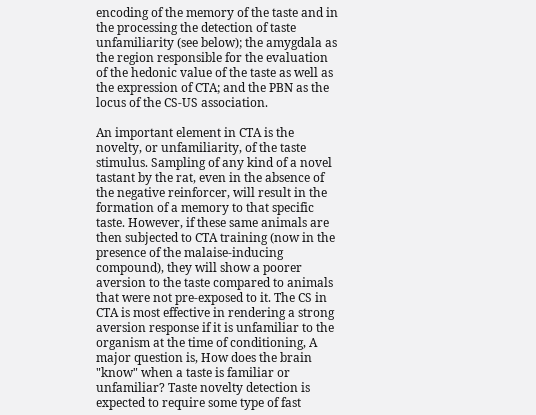encoding of the memory of the taste and in the processing the detection of taste unfamiliarity (see below); the amygdala as the region responsible for the evaluation of the hedonic value of the taste as well as the expression of CTA; and the PBN as the locus of the CS-US association.

An important element in CTA is the novelty, or unfamiliarity, of the taste stimulus. Sampling of any kind of a novel tastant by the rat, even in the absence of the negative reinforcer, will result in the formation of a memory to that specific taste. However, if these same animals are then subjected to CTA training (now in the presence of the malaise-inducing compound), they will show a poorer aversion to the taste compared to animals that were not pre-exposed to it. The CS in CTA is most effective in rendering a strong aversion response if it is unfamiliar to the organism at the time of conditioning, A major question is, How does the brain "know" when a taste is familiar or unfamiliar? Taste novelty detection is expected to require some type of fast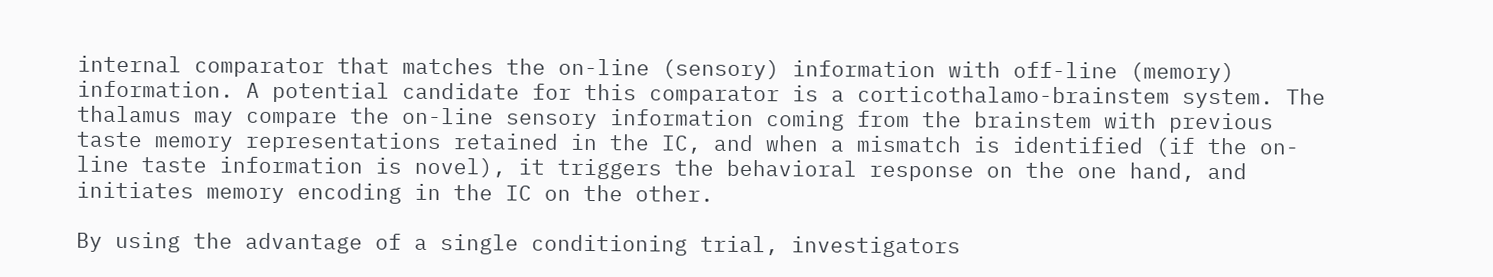internal comparator that matches the on-line (sensory) information with off-line (memory) information. A potential candidate for this comparator is a corticothalamo-brainstem system. The thalamus may compare the on-line sensory information coming from the brainstem with previous taste memory representations retained in the IC, and when a mismatch is identified (if the on-line taste information is novel), it triggers the behavioral response on the one hand, and initiates memory encoding in the IC on the other.

By using the advantage of a single conditioning trial, investigators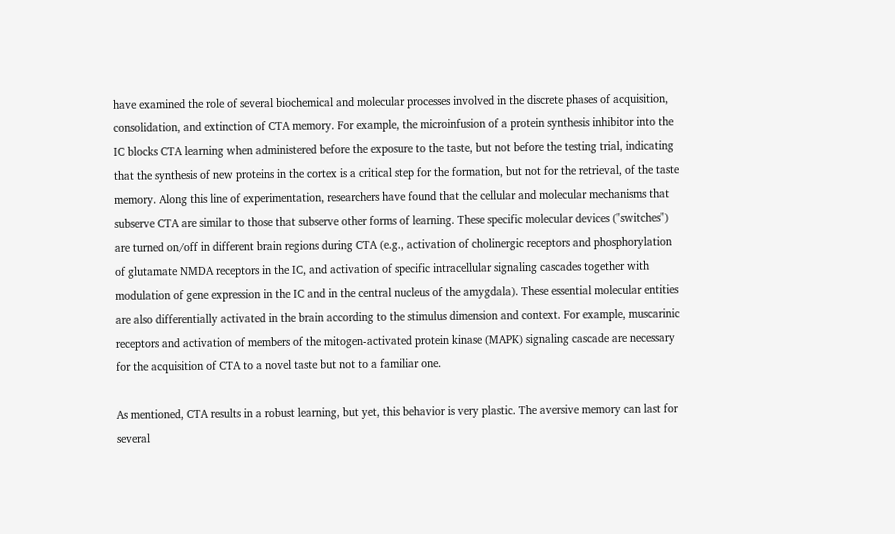have examined the role of several biochemical and molecular processes involved in the discrete phases of acquisition, consolidation, and extinction of CTA memory. For example, the microinfusion of a protein synthesis inhibitor into the IC blocks CTA learning when administered before the exposure to the taste, but not before the testing trial, indicating that the synthesis of new proteins in the cortex is a critical step for the formation, but not for the retrieval, of the taste memory. Along this line of experimentation, researchers have found that the cellular and molecular mechanisms that subserve CTA are similar to those that subserve other forms of learning. These specific molecular devices ("switches") are turned on/off in different brain regions during CTA (e.g., activation of cholinergic receptors and phosphorylation of glutamate NMDA receptors in the IC, and activation of specific intracellular signaling cascades together with modulation of gene expression in the IC and in the central nucleus of the amygdala). These essential molecular entities are also differentially activated in the brain according to the stimulus dimension and context. For example, muscarinic receptors and activation of members of the mitogen-activated protein kinase (MAPK) signaling cascade are necessary for the acquisition of CTA to a novel taste but not to a familiar one.

As mentioned, CTA results in a robust learning, but yet, this behavior is very plastic. The aversive memory can last for several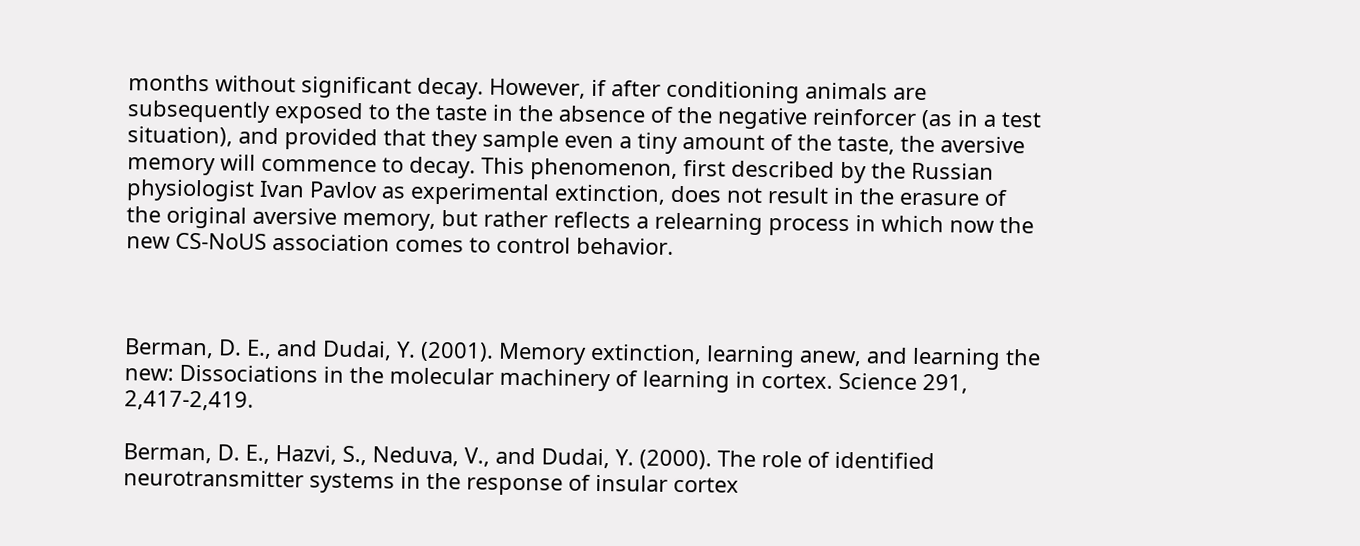months without significant decay. However, if after conditioning animals are subsequently exposed to the taste in the absence of the negative reinforcer (as in a test situation), and provided that they sample even a tiny amount of the taste, the aversive memory will commence to decay. This phenomenon, first described by the Russian physiologist Ivan Pavlov as experimental extinction, does not result in the erasure of the original aversive memory, but rather reflects a relearning process in which now the new CS-NoUS association comes to control behavior.



Berman, D. E., and Dudai, Y. (2001). Memory extinction, learning anew, and learning the new: Dissociations in the molecular machinery of learning in cortex. Science 291, 2,417-2,419.

Berman, D. E., Hazvi, S., Neduva, V., and Dudai, Y. (2000). The role of identified neurotransmitter systems in the response of insular cortex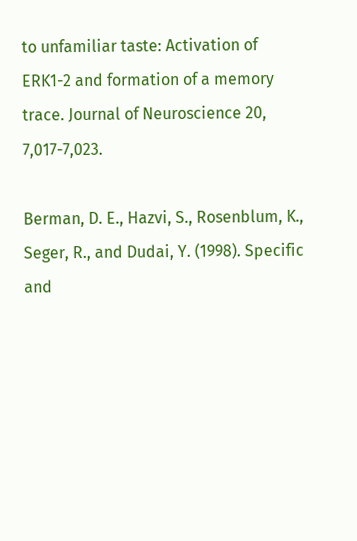to unfamiliar taste: Activation of ERK1-2 and formation of a memory trace. Journal of Neuroscience 20, 7,017-7,023.

Berman, D. E., Hazvi, S., Rosenblum, K., Seger, R., and Dudai, Y. (1998). Specific and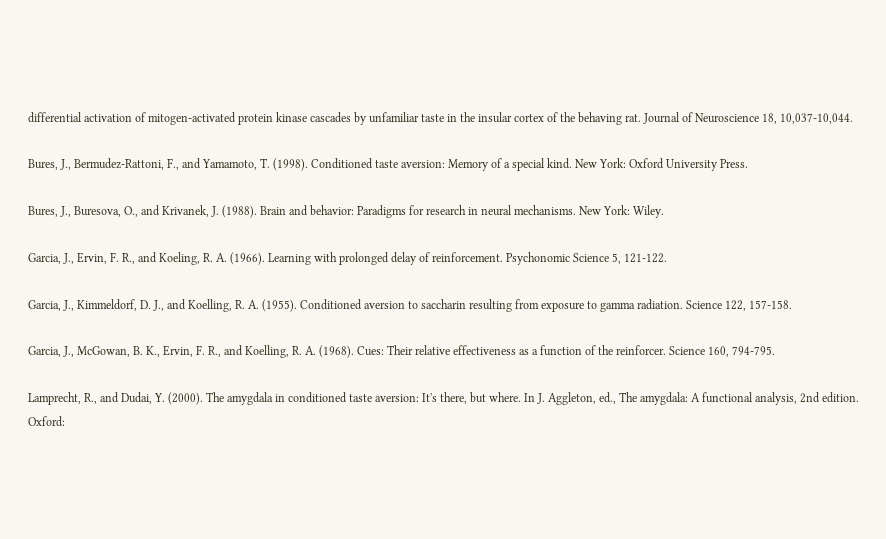differential activation of mitogen-activated protein kinase cascades by unfamiliar taste in the insular cortex of the behaving rat. Journal of Neuroscience 18, 10,037-10,044.

Bures, J., Bermudez-Rattoni, F., and Yamamoto, T. (1998). Conditioned taste aversion: Memory of a special kind. New York: Oxford University Press.

Bures, J., Buresova, O., and Krivanek, J. (1988). Brain and behavior: Paradigms for research in neural mechanisms. New York: Wiley.

Garcia, J., Ervin, F. R., and Koeling, R. A. (1966). Learning with prolonged delay of reinforcement. Psychonomic Science 5, 121-122.

Garcia, J., Kimmeldorf, D. J., and Koelling, R. A. (1955). Conditioned aversion to saccharin resulting from exposure to gamma radiation. Science 122, 157-158.

Garcia, J., McGowan, B. K., Ervin, F. R., and Koelling, R. A. (1968). Cues: Their relative effectiveness as a function of the reinforcer. Science 160, 794-795.

Lamprecht, R., and Dudai, Y. (2000). The amygdala in conditioned taste aversion: It's there, but where. In J. Aggleton, ed., The amygdala: A functional analysis, 2nd edition. Oxford: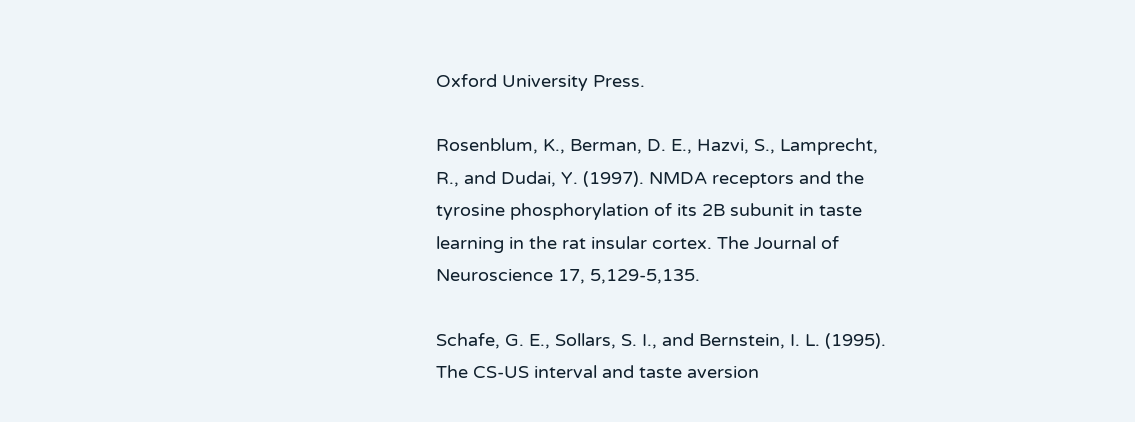Oxford University Press.

Rosenblum, K., Berman, D. E., Hazvi, S., Lamprecht, R., and Dudai, Y. (1997). NMDA receptors and the tyrosine phosphorylation of its 2B subunit in taste learning in the rat insular cortex. The Journal of Neuroscience 17, 5,129-5,135.

Schafe, G. E., Sollars, S. I., and Bernstein, I. L. (1995). The CS-US interval and taste aversion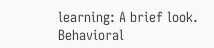learning: A brief look. Behavioral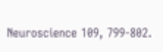Neuroscience 109, 799-802.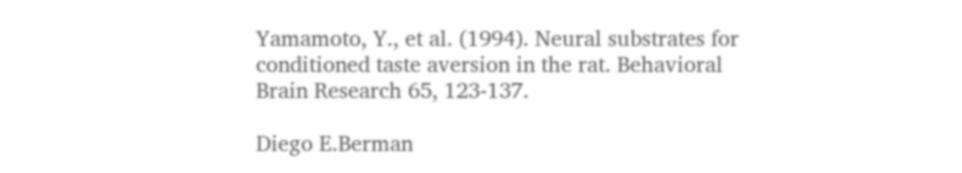Yamamoto, Y., et al. (1994). Neural substrates for conditioned taste aversion in the rat. Behavioral Brain Research 65, 123-137.

Diego E.Berman